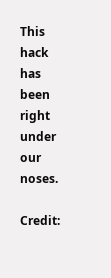This hack has been right under our noses.

Credit: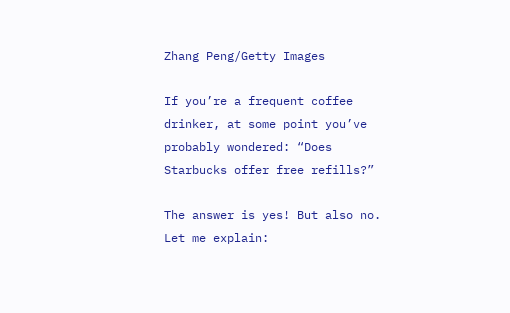Zhang Peng/Getty Images

If you’re a frequent coffee drinker, at some point you’ve probably wondered: “Does Starbucks offer free refills?”

The answer is yes! But also no. Let me explain: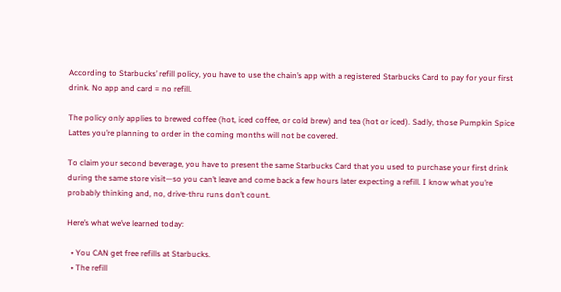According to Starbucks’ refill policy, you have to use the chain’s app with a registered Starbucks Card to pay for your first drink. No app and card = no refill.

The policy only applies to brewed coffee (hot, iced coffee, or cold brew) and tea (hot or iced). Sadly, those Pumpkin Spice Lattes you’re planning to order in the coming months will not be covered.

To claim your second beverage, you have to present the same Starbucks Card that you used to purchase your first drink during the same store visit—so you can’t leave and come back a few hours later expecting a refill. I know what you’re probably thinking and, no, drive-thru runs don’t count.

Here’s what we’ve learned today:

  • You CAN get free refills at Starbucks.
  • The refill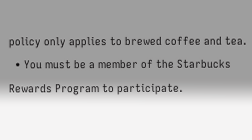policy only applies to brewed coffee and tea.
  • You must be a member of the Starbucks Rewards Program to participate.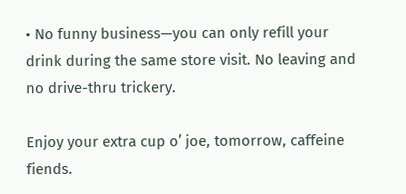• No funny business—you can only refill your drink during the same store visit. No leaving and no drive-thru trickery.

Enjoy your extra cup o’ joe, tomorrow, caffeine fiends.